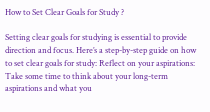How to Set Clear Goals for Study ?

Setting clear goals for studying is essential to provide direction and focus. Here’s a step-by-step guide on how to set clear goals for study: Reflect on your aspirations: Take some time to think about your long-term aspirations and what you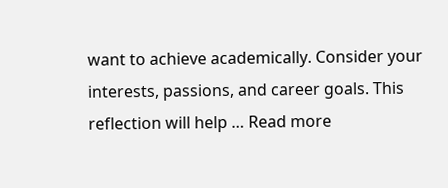want to achieve academically. Consider your interests, passions, and career goals. This reflection will help … Read more